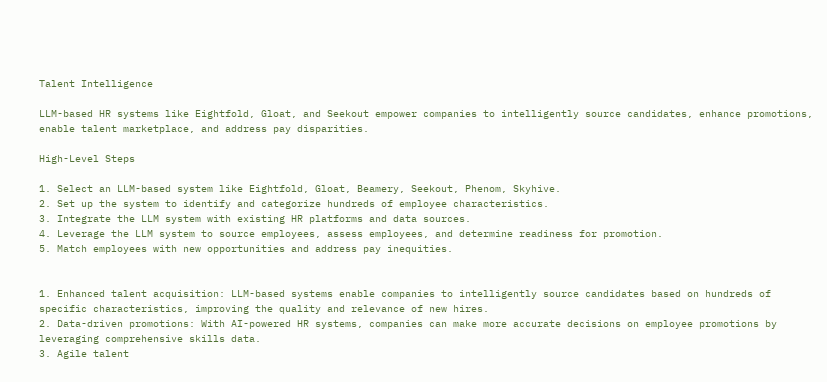Talent Intelligence

LLM-based HR systems like Eightfold, Gloat, and Seekout empower companies to intelligently source candidates, enhance promotions, enable talent marketplace, and address pay disparities.

High-Level Steps

1. Select an LLM-based system like Eightfold, Gloat, Beamery, Seekout, Phenom, Skyhive.
2. Set up the system to identify and categorize hundreds of employee characteristics.
3. Integrate the LLM system with existing HR platforms and data sources.
4. Leverage the LLM system to source employees, assess employees, and determine readiness for promotion.
5. Match employees with new opportunities and address pay inequities.


1. Enhanced talent acquisition: LLM-based systems enable companies to intelligently source candidates based on hundreds of specific characteristics, improving the quality and relevance of new hires.
2. Data-driven promotions: With AI-powered HR systems, companies can make more accurate decisions on employee promotions by leveraging comprehensive skills data.
3. Agile talent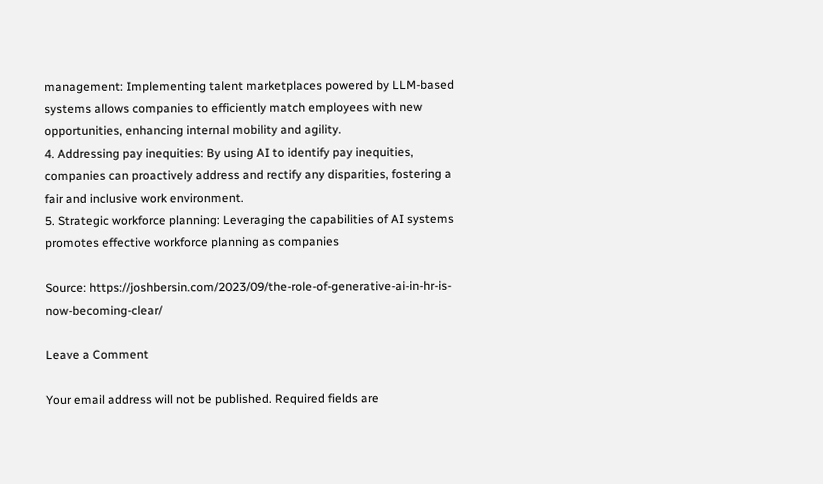management: Implementing talent marketplaces powered by LLM-based systems allows companies to efficiently match employees with new opportunities, enhancing internal mobility and agility.
4. Addressing pay inequities: By using AI to identify pay inequities, companies can proactively address and rectify any disparities, fostering a fair and inclusive work environment.
5. Strategic workforce planning: Leveraging the capabilities of AI systems promotes effective workforce planning as companies

Source: https://joshbersin.com/2023/09/the-role-of-generative-ai-in-hr-is-now-becoming-clear/

Leave a Comment

Your email address will not be published. Required fields are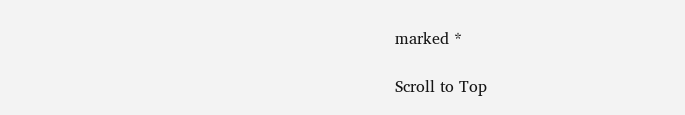marked *

Scroll to Top